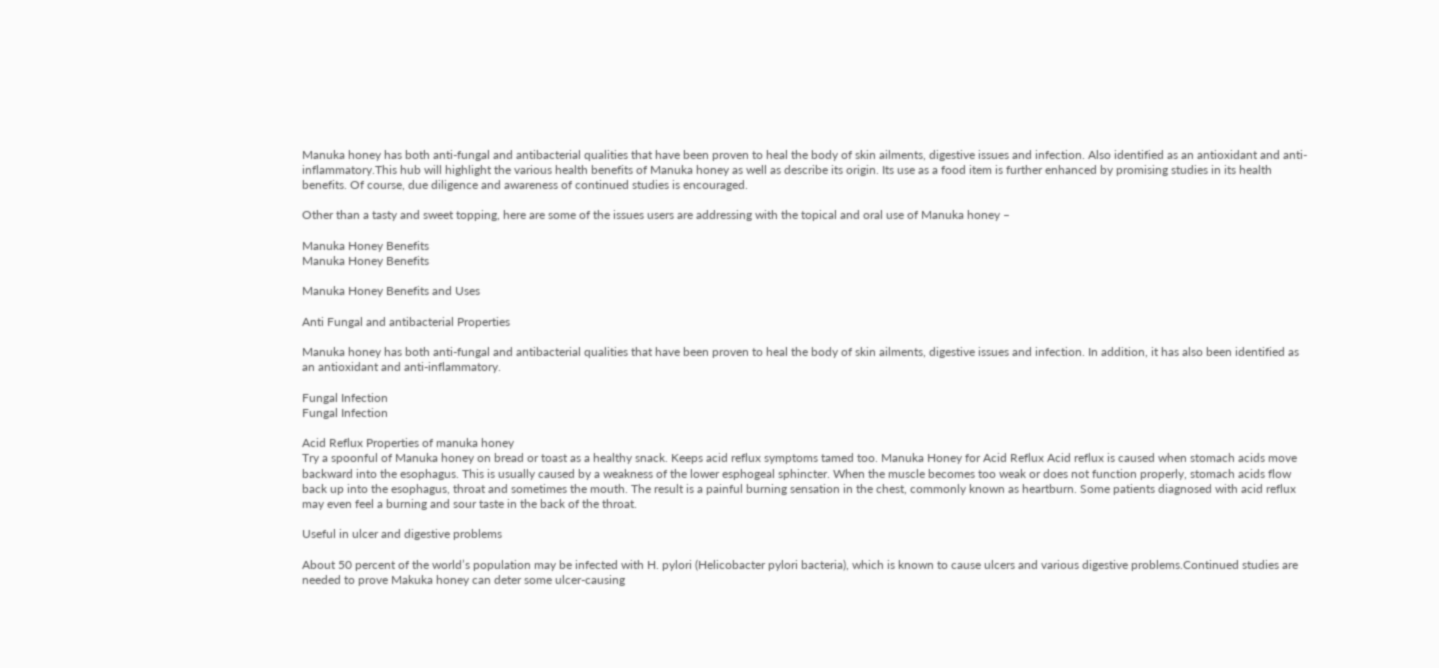Manuka honey has both anti-fungal and antibacterial qualities that have been proven to heal the body of skin ailments, digestive issues and infection. Also identified as an antioxidant and anti-inflammatory.This hub will highlight the various health benefits of Manuka honey as well as describe its origin. Its use as a food item is further enhanced by promising studies in its health benefits. Of course, due diligence and awareness of continued studies is encouraged.

Other than a tasty and sweet topping, here are some of the issues users are addressing with the topical and oral use of Manuka honey –

Manuka Honey Benefits
Manuka Honey Benefits

Manuka Honey Benefits and Uses

Anti Fungal and antibacterial Properties

Manuka honey has both anti-fungal and antibacterial qualities that have been proven to heal the body of skin ailments, digestive issues and infection. In addition, it has also been identified as an antioxidant and anti-inflammatory.

Fungal Infection
Fungal Infection

Acid Reflux Properties of manuka honey
Try a spoonful of Manuka honey on bread or toast as a healthy snack. Keeps acid reflux symptoms tamed too. Manuka Honey for Acid Reflux Acid reflux is caused when stomach acids move backward into the esophagus. This is usually caused by a weakness of the lower esphogeal sphincter. When the muscle becomes too weak or does not function properly, stomach acids flow back up into the esophagus, throat and sometimes the mouth. The result is a painful burning sensation in the chest, commonly known as heartburn. Some patients diagnosed with acid reflux may even feel a burning and sour taste in the back of the throat.

Useful in ulcer and digestive problems

About 50 percent of the world’s population may be infected with H. pylori (Helicobacter pylori bacteria), which is known to cause ulcers and various digestive problems.Continued studies are needed to prove Makuka honey can deter some ulcer-causing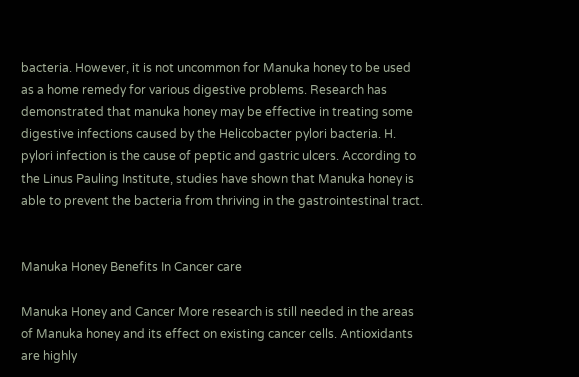bacteria. However, it is not uncommon for Manuka honey to be used as a home remedy for various digestive problems. Research has demonstrated that manuka honey may be effective in treating some digestive infections caused by the Helicobacter pylori bacteria. H. pylori infection is the cause of peptic and gastric ulcers. According to the Linus Pauling Institute, studies have shown that Manuka honey is able to prevent the bacteria from thriving in the gastrointestinal tract.


Manuka Honey Benefits In Cancer care

Manuka Honey and Cancer More research is still needed in the areas of Manuka honey and its effect on existing cancer cells. Antioxidants are highly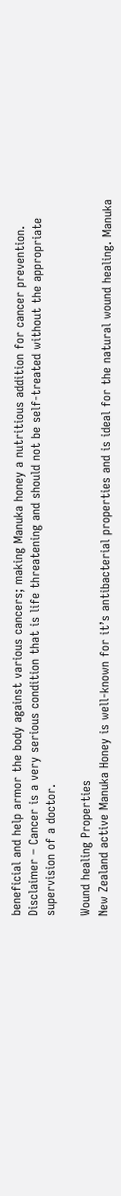beneficial and help armor the body against various cancers; making Manuka honey a nutritious addition for cancer prevention.
Disclaimer – Cancer is a very serious condition that is life threatening and should not be self-treated without the appropriate supervision of a doctor.

Wound healing Properties
New Zealand active Manuka Honey is well-known for it’s antibacterial properties and is ideal for the natural wound healing. Manuka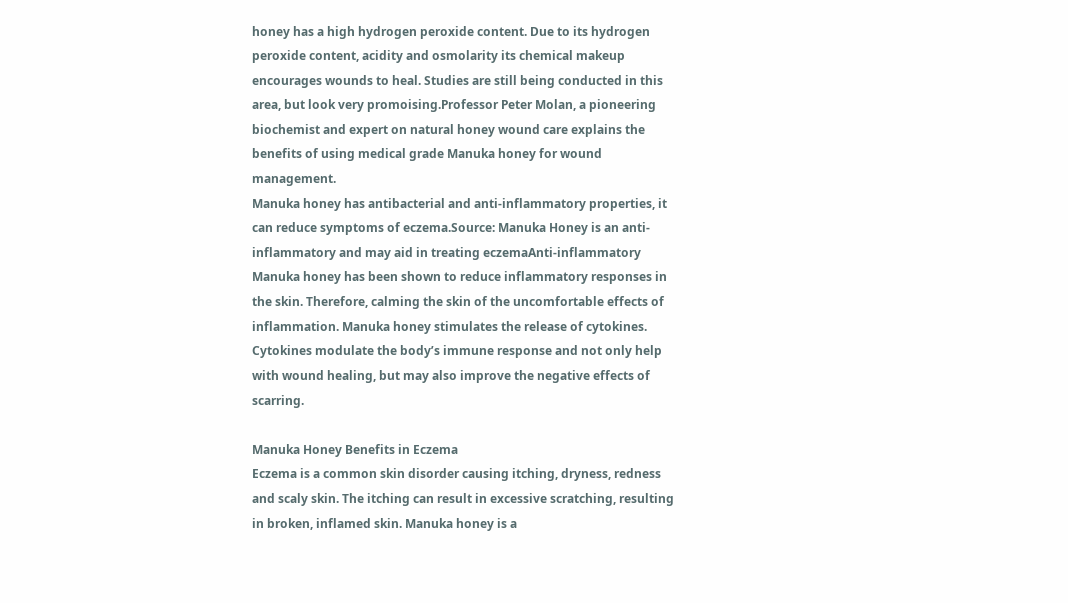honey has a high hydrogen peroxide content. Due to its hydrogen peroxide content, acidity and osmolarity its chemical makeup encourages wounds to heal. Studies are still being conducted in this area, but look very promoising.Professor Peter Molan, a pioneering biochemist and expert on natural honey wound care explains the benefits of using medical grade Manuka honey for wound management.
Manuka honey has antibacterial and anti-inflammatory properties, it can reduce symptoms of eczema.Source: Manuka Honey is an anti-inflammatory and may aid in treating eczemaAnti-inflammatory Manuka honey has been shown to reduce inflammatory responses in the skin. Therefore, calming the skin of the uncomfortable effects of inflammation. Manuka honey stimulates the release of cytokines. Cytokines modulate the body’s immune response and not only help with wound healing, but may also improve the negative effects of scarring.

Manuka Honey Benefits in Eczema
Eczema is a common skin disorder causing itching, dryness, redness and scaly skin. The itching can result in excessive scratching, resulting in broken, inflamed skin. Manuka honey is a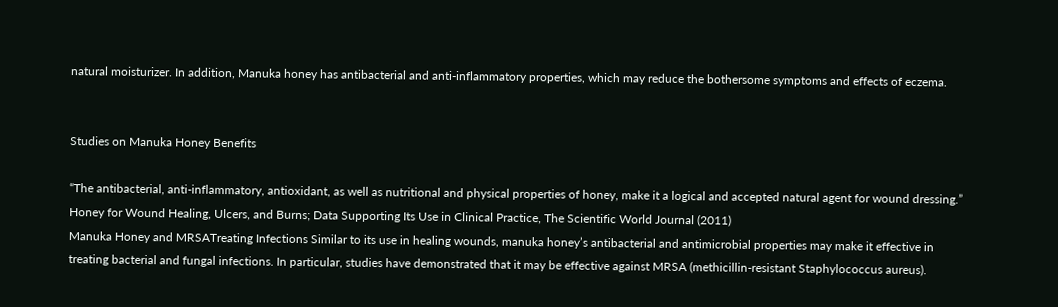natural moisturizer. In addition, Manuka honey has antibacterial and anti-inflammatory properties, which may reduce the bothersome symptoms and effects of eczema.


Studies on Manuka Honey Benefits

“The antibacterial, anti-inflammatory, antioxidant, as well as nutritional and physical properties of honey, make it a logical and accepted natural agent for wound dressing.” Honey for Wound Healing, Ulcers, and Burns; Data Supporting Its Use in Clinical Practice, The Scientific World Journal (2011)
Manuka Honey and MRSATreating Infections Similar to its use in healing wounds, manuka honey’s antibacterial and antimicrobial properties may make it effective in treating bacterial and fungal infections. In particular, studies have demonstrated that it may be effective against MRSA (methicillin-resistant Staphylococcus aureus).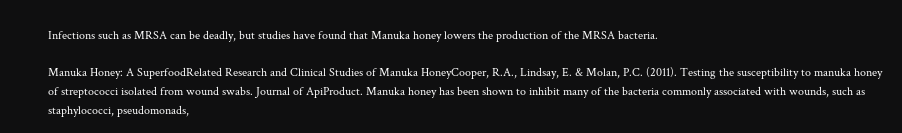Infections such as MRSA can be deadly, but studies have found that Manuka honey lowers the production of the MRSA bacteria.

Manuka Honey: A SuperfoodRelated Research and Clinical Studies of Manuka HoneyCooper, R.A., Lindsay, E. & Molan, P.C. (2011). Testing the susceptibility to manuka honey of streptococci isolated from wound swabs. Journal of ApiProduct. Manuka honey has been shown to inhibit many of the bacteria commonly associated with wounds, such as staphylococci, pseudomonads,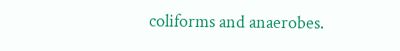coliforms and anaerobes.